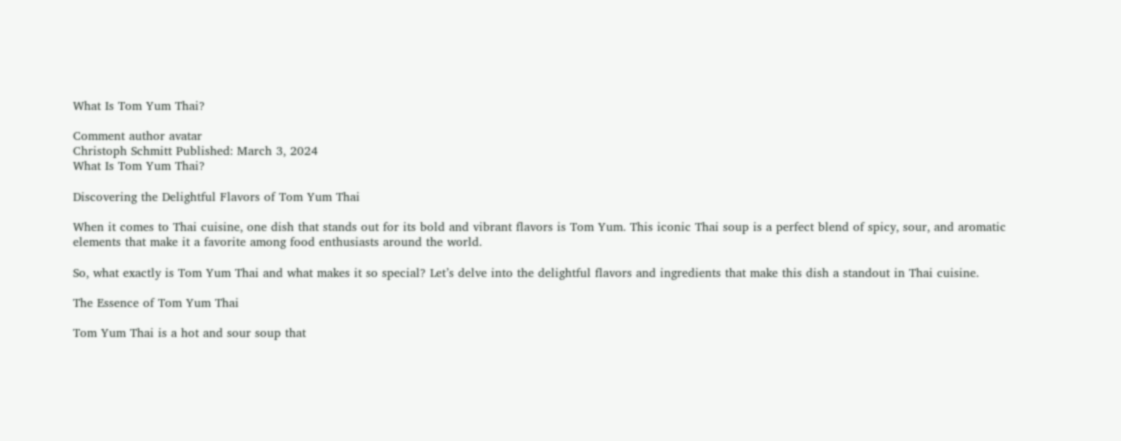What Is Tom Yum Thai?

Comment author avatar
Christoph Schmitt Published: March 3, 2024
What Is Tom Yum Thai?

Discovering the Delightful Flavors of Tom Yum Thai

When it comes to Thai cuisine, one dish that stands out for its bold and vibrant flavors is Tom Yum. This iconic Thai soup is a perfect blend of spicy, sour, and aromatic elements that make it a favorite among food enthusiasts around the world.

So, what exactly is Tom Yum Thai and what makes it so special? Let’s delve into the delightful flavors and ingredients that make this dish a standout in Thai cuisine.

The Essence of Tom Yum Thai

Tom Yum Thai is a hot and sour soup that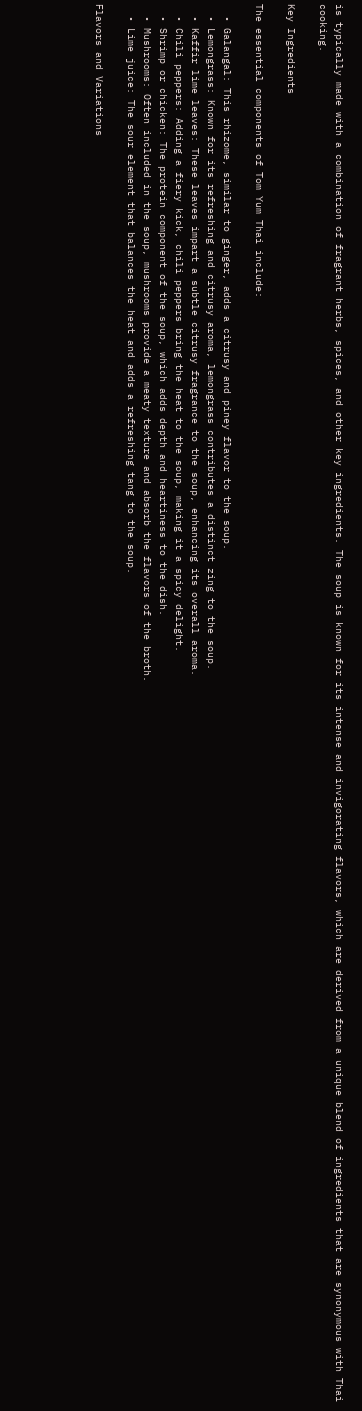is typically made with a combination of fragrant herbs, spices, and other key ingredients. The soup is known for its intense and invigorating flavors, which are derived from a unique blend of ingredients that are synonymous with Thai cooking.

Key Ingredients

The essential components of Tom Yum Thai include:

  • Galangal: This rhizome, similar to ginger, adds a citrusy and piney flavor to the soup.
  • Lemongrass: Known for its refreshing and citrusy aroma, lemongrass contributes a distinct zing to the soup.
  • Kaffir lime leaves: These leaves impart a subtle citrusy fragrance to the soup, enhancing its overall aroma.
  • Chili peppers: Adding a fiery kick, chili peppers bring the heat to the soup, making it a spicy delight.
  • Shrimp or chicken: The protein component of the soup, which adds depth and heartiness to the dish.
  • Mushrooms: Often included in the soup, mushrooms provide a meaty texture and absorb the flavors of the broth.
  • Lime juice: The sour element that balances the heat and adds a refreshing tang to the soup.

Flavors and Variations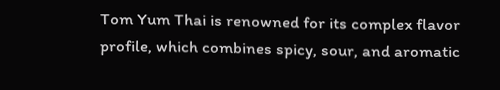Tom Yum Thai is renowned for its complex flavor profile, which combines spicy, sour, and aromatic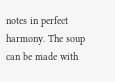notes in perfect harmony. The soup can be made with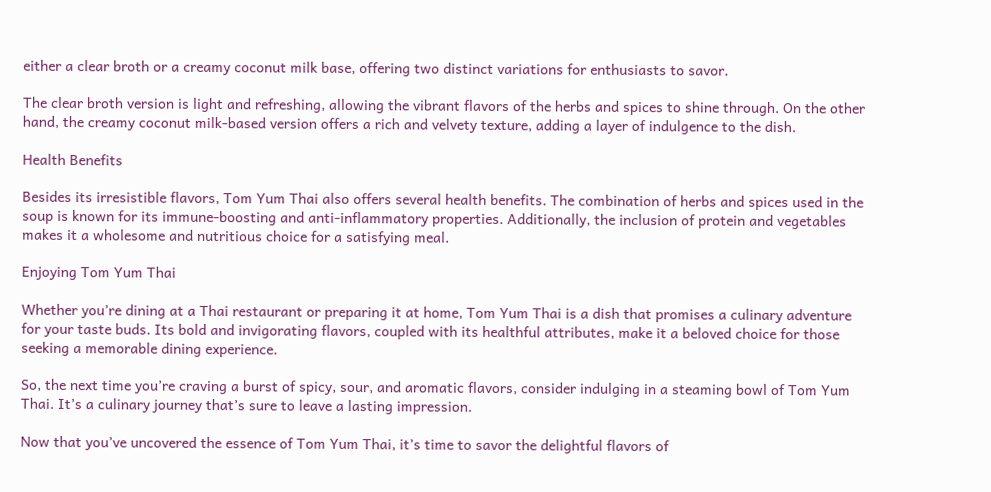either a clear broth or a creamy coconut milk base, offering two distinct variations for enthusiasts to savor.

The clear broth version is light and refreshing, allowing the vibrant flavors of the herbs and spices to shine through. On the other hand, the creamy coconut milk-based version offers a rich and velvety texture, adding a layer of indulgence to the dish.

Health Benefits

Besides its irresistible flavors, Tom Yum Thai also offers several health benefits. The combination of herbs and spices used in the soup is known for its immune-boosting and anti-inflammatory properties. Additionally, the inclusion of protein and vegetables makes it a wholesome and nutritious choice for a satisfying meal.

Enjoying Tom Yum Thai

Whether you’re dining at a Thai restaurant or preparing it at home, Tom Yum Thai is a dish that promises a culinary adventure for your taste buds. Its bold and invigorating flavors, coupled with its healthful attributes, make it a beloved choice for those seeking a memorable dining experience.

So, the next time you’re craving a burst of spicy, sour, and aromatic flavors, consider indulging in a steaming bowl of Tom Yum Thai. It’s a culinary journey that’s sure to leave a lasting impression.

Now that you’ve uncovered the essence of Tom Yum Thai, it’s time to savor the delightful flavors of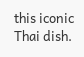this iconic Thai dish.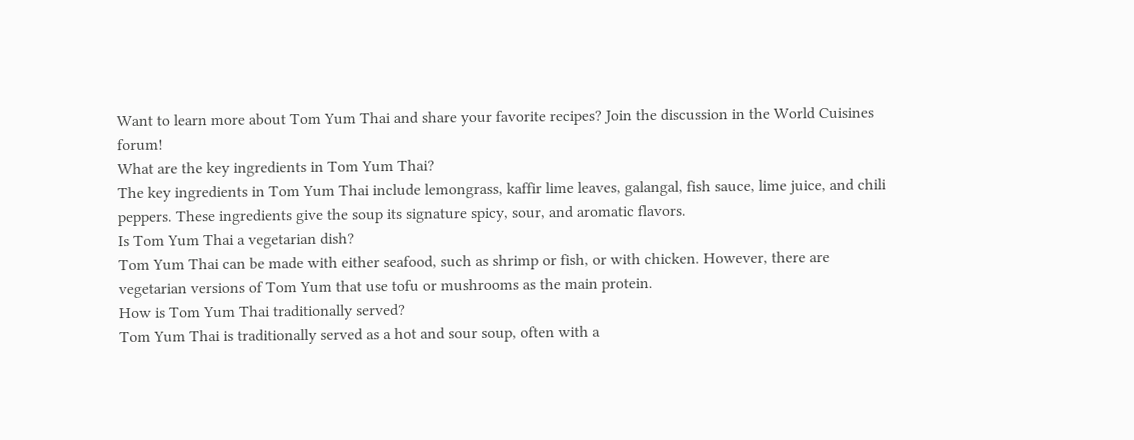Want to learn more about Tom Yum Thai and share your favorite recipes? Join the discussion in the World Cuisines forum!
What are the key ingredients in Tom Yum Thai?
The key ingredients in Tom Yum Thai include lemongrass, kaffir lime leaves, galangal, fish sauce, lime juice, and chili peppers. These ingredients give the soup its signature spicy, sour, and aromatic flavors.
Is Tom Yum Thai a vegetarian dish?
Tom Yum Thai can be made with either seafood, such as shrimp or fish, or with chicken. However, there are vegetarian versions of Tom Yum that use tofu or mushrooms as the main protein.
How is Tom Yum Thai traditionally served?
Tom Yum Thai is traditionally served as a hot and sour soup, often with a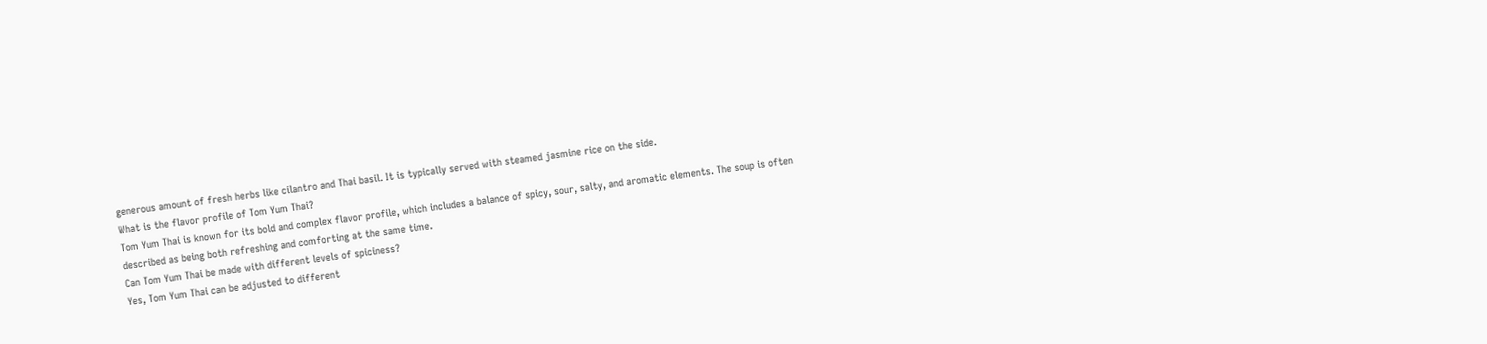generous amount of fresh herbs like cilantro and Thai basil. It is typically served with steamed jasmine rice on the side.
What is the flavor profile of Tom Yum Thai?
Tom Yum Thai is known for its bold and complex flavor profile, which includes a balance of spicy, sour, salty, and aromatic elements. The soup is often described as being both refreshing and comforting at the same time.
Can Tom Yum Thai be made with different levels of spiciness?
Yes, Tom Yum Thai can be adjusted to different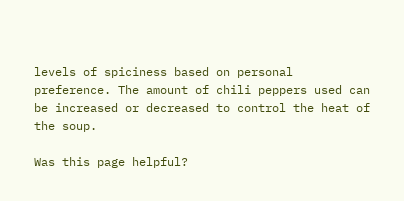levels of spiciness based on personal preference. The amount of chili peppers used can be increased or decreased to control the heat of the soup.

Was this page helpful?